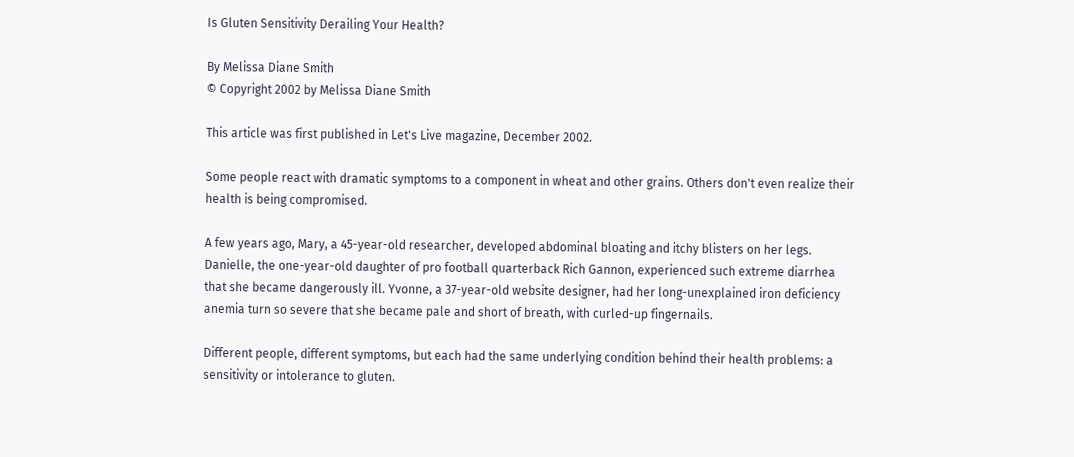Is Gluten Sensitivity Derailing Your Health?

By Melissa Diane Smith
© Copyright 2002 by Melissa Diane Smith

This article was first published in Let's Live magazine, December 2002.

Some people react with dramatic symptoms to a component in wheat and other grains. Others don't even realize their health is being compromised.

A few years ago, Mary, a 45-year-old researcher, developed abdominal bloating and itchy blisters on her legs. Danielle, the one-year-old daughter of pro football quarterback Rich Gannon, experienced such extreme diarrhea that she became dangerously ill. Yvonne, a 37-year-old website designer, had her long-unexplained iron deficiency anemia turn so severe that she became pale and short of breath, with curled-up fingernails.

Different people, different symptoms, but each had the same underlying condition behind their health problems: a sensitivity or intolerance to gluten.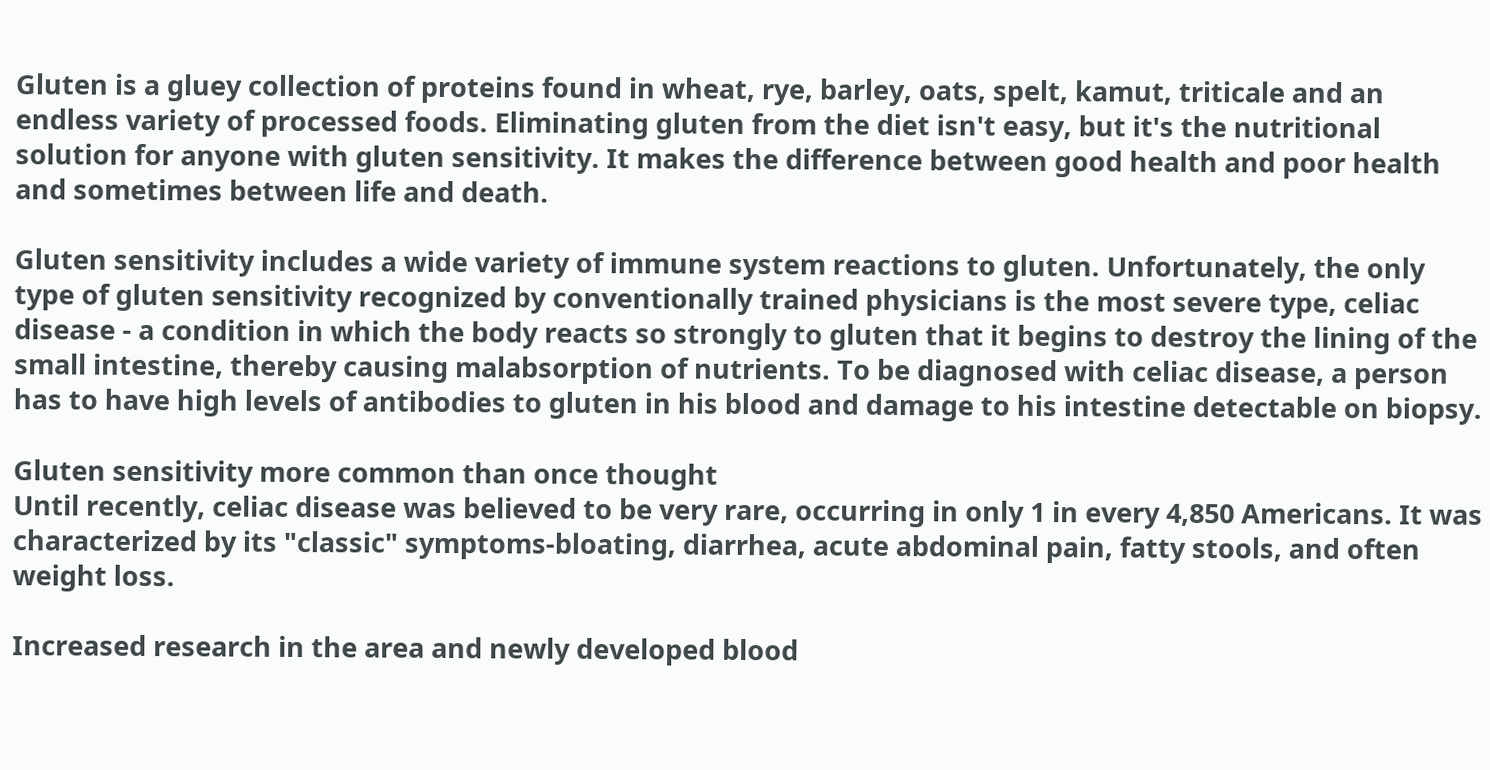Gluten is a gluey collection of proteins found in wheat, rye, barley, oats, spelt, kamut, triticale and an endless variety of processed foods. Eliminating gluten from the diet isn't easy, but it's the nutritional solution for anyone with gluten sensitivity. It makes the difference between good health and poor health and sometimes between life and death.

Gluten sensitivity includes a wide variety of immune system reactions to gluten. Unfortunately, the only type of gluten sensitivity recognized by conventionally trained physicians is the most severe type, celiac disease - a condition in which the body reacts so strongly to gluten that it begins to destroy the lining of the small intestine, thereby causing malabsorption of nutrients. To be diagnosed with celiac disease, a person has to have high levels of antibodies to gluten in his blood and damage to his intestine detectable on biopsy.

Gluten sensitivity more common than once thought
Until recently, celiac disease was believed to be very rare, occurring in only 1 in every 4,850 Americans. It was characterized by its "classic" symptoms-bloating, diarrhea, acute abdominal pain, fatty stools, and often weight loss.

Increased research in the area and newly developed blood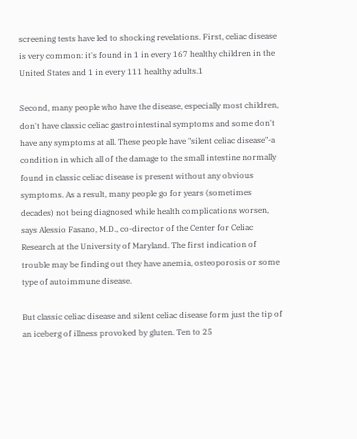screening tests have led to shocking revelations. First, celiac disease is very common: it's found in 1 in every 167 healthy children in the United States and 1 in every 111 healthy adults.1

Second, many people who have the disease, especially most children, don't have classic celiac gastrointestinal symptoms and some don't have any symptoms at all. These people have "silent celiac disease"-a condition in which all of the damage to the small intestine normally found in classic celiac disease is present without any obvious symptoms. As a result, many people go for years (sometimes decades) not being diagnosed while health complications worsen, says Alessio Fasano, M.D., co-director of the Center for Celiac Research at the University of Maryland. The first indication of trouble may be finding out they have anemia, osteoporosis or some type of autoimmune disease.

But classic celiac disease and silent celiac disease form just the tip of an iceberg of illness provoked by gluten. Ten to 25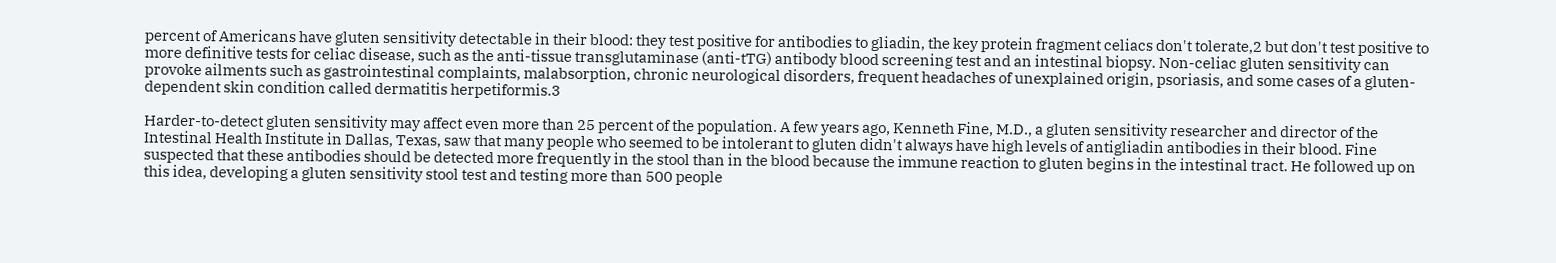percent of Americans have gluten sensitivity detectable in their blood: they test positive for antibodies to gliadin, the key protein fragment celiacs don't tolerate,2 but don't test positive to more definitive tests for celiac disease, such as the anti-tissue transglutaminase (anti-tTG) antibody blood screening test and an intestinal biopsy. Non-celiac gluten sensitivity can provoke ailments such as gastrointestinal complaints, malabsorption, chronic neurological disorders, frequent headaches of unexplained origin, psoriasis, and some cases of a gluten-dependent skin condition called dermatitis herpetiformis.3

Harder-to-detect gluten sensitivity may affect even more than 25 percent of the population. A few years ago, Kenneth Fine, M.D., a gluten sensitivity researcher and director of the Intestinal Health Institute in Dallas, Texas, saw that many people who seemed to be intolerant to gluten didn't always have high levels of antigliadin antibodies in their blood. Fine suspected that these antibodies should be detected more frequently in the stool than in the blood because the immune reaction to gluten begins in the intestinal tract. He followed up on this idea, developing a gluten sensitivity stool test and testing more than 500 people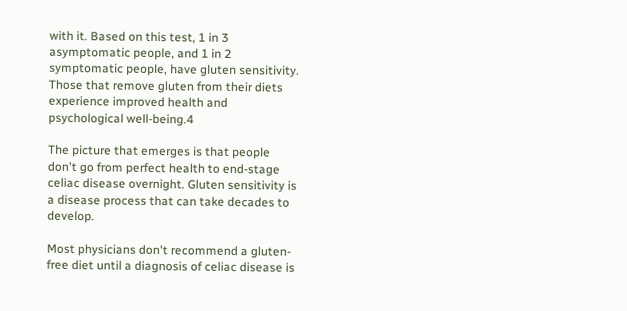with it. Based on this test, 1 in 3 asymptomatic people, and 1 in 2 symptomatic people, have gluten sensitivity. Those that remove gluten from their diets experience improved health and psychological well-being.4

The picture that emerges is that people don't go from perfect health to end-stage celiac disease overnight. Gluten sensitivity is a disease process that can take decades to develop.

Most physicians don't recommend a gluten-free diet until a diagnosis of celiac disease is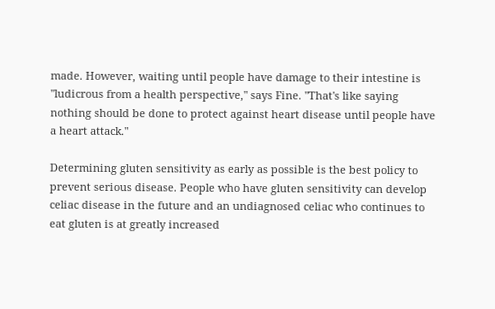made. However, waiting until people have damage to their intestine is "ludicrous from a health perspective," says Fine. "That's like saying nothing should be done to protect against heart disease until people have a heart attack."

Determining gluten sensitivity as early as possible is the best policy to prevent serious disease. People who have gluten sensitivity can develop celiac disease in the future and an undiagnosed celiac who continues to eat gluten is at greatly increased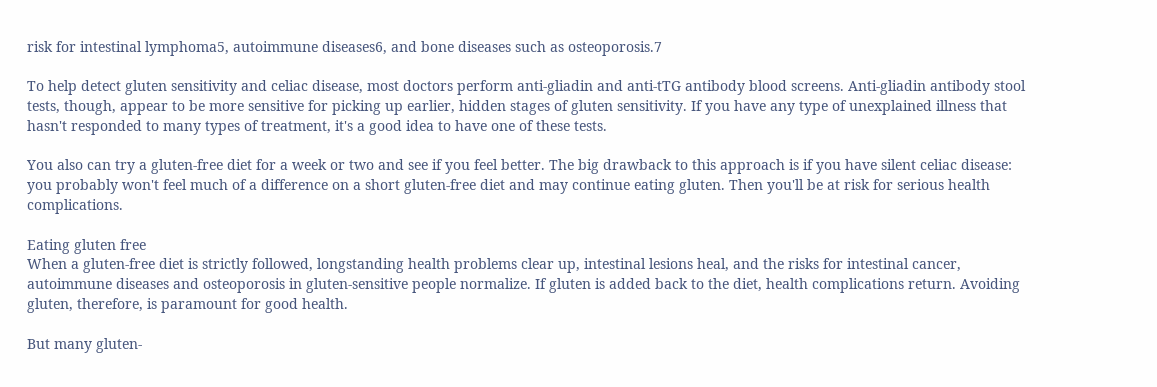risk for intestinal lymphoma5, autoimmune diseases6, and bone diseases such as osteoporosis.7

To help detect gluten sensitivity and celiac disease, most doctors perform anti-gliadin and anti-tTG antibody blood screens. Anti-gliadin antibody stool tests, though, appear to be more sensitive for picking up earlier, hidden stages of gluten sensitivity. If you have any type of unexplained illness that hasn't responded to many types of treatment, it's a good idea to have one of these tests.

You also can try a gluten-free diet for a week or two and see if you feel better. The big drawback to this approach is if you have silent celiac disease: you probably won't feel much of a difference on a short gluten-free diet and may continue eating gluten. Then you'll be at risk for serious health complications.

Eating gluten free
When a gluten-free diet is strictly followed, longstanding health problems clear up, intestinal lesions heal, and the risks for intestinal cancer, autoimmune diseases and osteoporosis in gluten-sensitive people normalize. If gluten is added back to the diet, health complications return. Avoiding gluten, therefore, is paramount for good health.

But many gluten-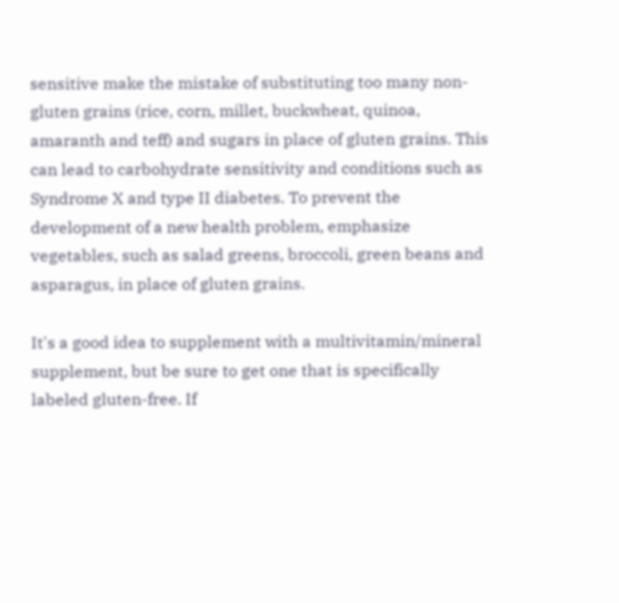sensitive make the mistake of substituting too many non-gluten grains (rice, corn, millet, buckwheat, quinoa, amaranth and teff) and sugars in place of gluten grains. This can lead to carbohydrate sensitivity and conditions such as Syndrome X and type II diabetes. To prevent the development of a new health problem, emphasize vegetables, such as salad greens, broccoli, green beans and asparagus, in place of gluten grains.

It's a good idea to supplement with a multivitamin/mineral supplement, but be sure to get one that is specifically labeled gluten-free. If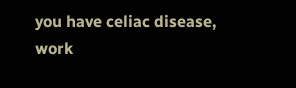you have celiac disease, work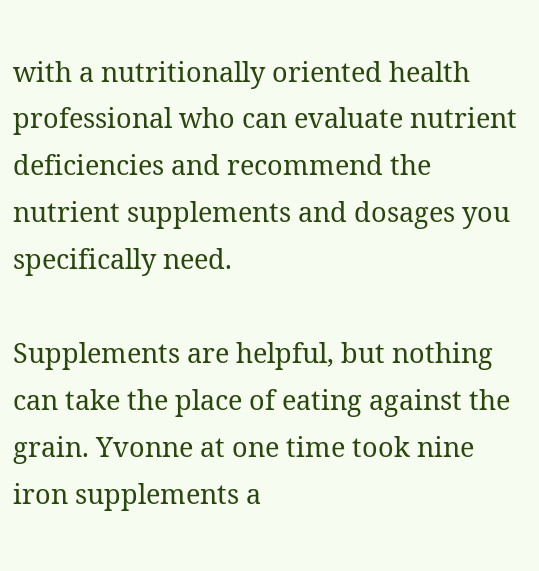with a nutritionally oriented health professional who can evaluate nutrient deficiencies and recommend the nutrient supplements and dosages you specifically need.

Supplements are helpful, but nothing can take the place of eating against the grain. Yvonne at one time took nine iron supplements a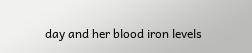day and her blood iron levels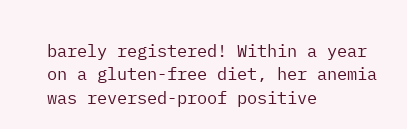barely registered! Within a year on a gluten-free diet, her anemia was reversed-proof positive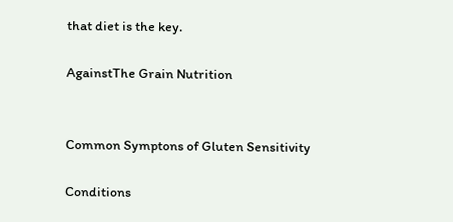that diet is the key.

AgainstThe Grain Nutrition


Common Symptons of Gluten Sensitivity

Conditions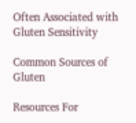Often Associated with Gluten Sensitivity

Common Sources of Gluten

Resources For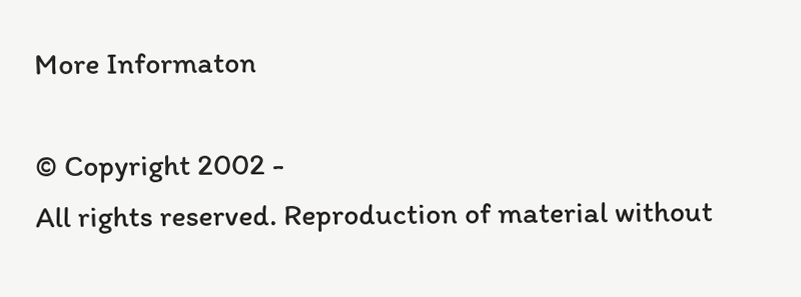More Informaton

© Copyright 2002 -
All rights reserved. Reproduction of material without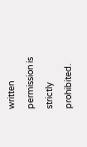written permission is strictly prohibited.